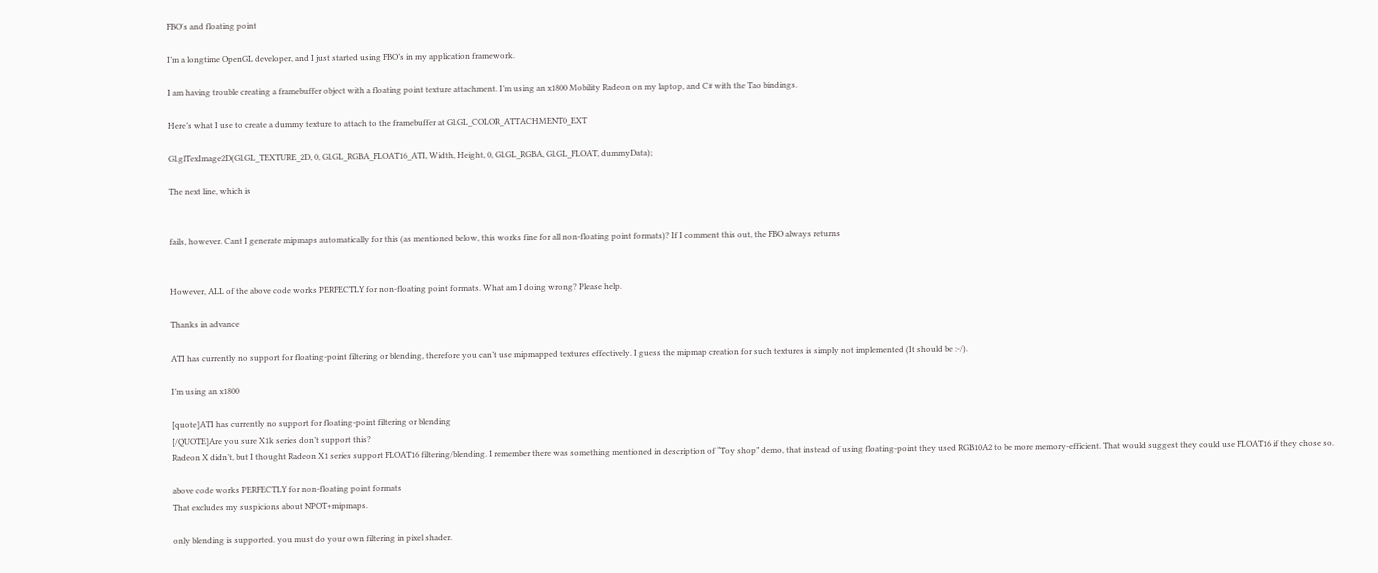FBO's and floating point

I’m a longtime OpenGL developer, and I just started using FBO’s in my application framework.

I am having trouble creating a framebuffer object with a floating point texture attachment. I’m using an x1800 Mobility Radeon on my laptop, and C# with the Tao bindings.

Here’s what I use to create a dummy texture to attach to the framebuffer at Gl.GL_COLOR_ATTACHMENT0_EXT

Gl.glTexImage2D(Gl.GL_TEXTURE_2D, 0, Gl.GL_RGBA_FLOAT16_ATI, Width, Height, 0, Gl.GL_RGBA, Gl.GL_FLOAT, dummyData);

The next line, which is


fails, however. Cant I generate mipmaps automatically for this (as mentioned below, this works fine for all non-floating point formats)? If I comment this out, the FBO always returns


However, ALL of the above code works PERFECTLY for non-floating point formats. What am I doing wrong? Please help.

Thanks in advance

ATI has currently no support for floating-point filtering or blending, therefore you can’t use mipmapped textures effectively. I guess the mipmap creation for such textures is simply not implemented (It should be :-/).

I’m using an x1800

[quote]ATI has currently no support for floating-point filtering or blending
[/QUOTE]Are you sure X1k series don’t support this?
Radeon X didn’t, but I thought Radeon X1 series support FLOAT16 filtering/blending. I remember there was something mentioned in description of “Toy shop” demo, that instead of using floating-point they used RGB10A2 to be more memory-efficient. That would suggest they could use FLOAT16 if they chose so.

above code works PERFECTLY for non-floating point formats
That excludes my suspicions about NPOT+mipmaps.

only blending is supported. you must do your own filtering in pixel shader.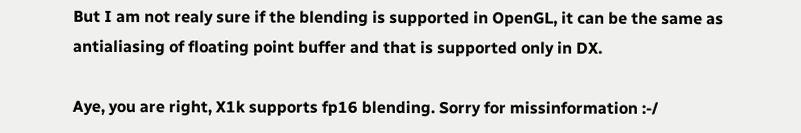But I am not realy sure if the blending is supported in OpenGL, it can be the same as antialiasing of floating point buffer and that is supported only in DX.

Aye, you are right, X1k supports fp16 blending. Sorry for missinformation :-/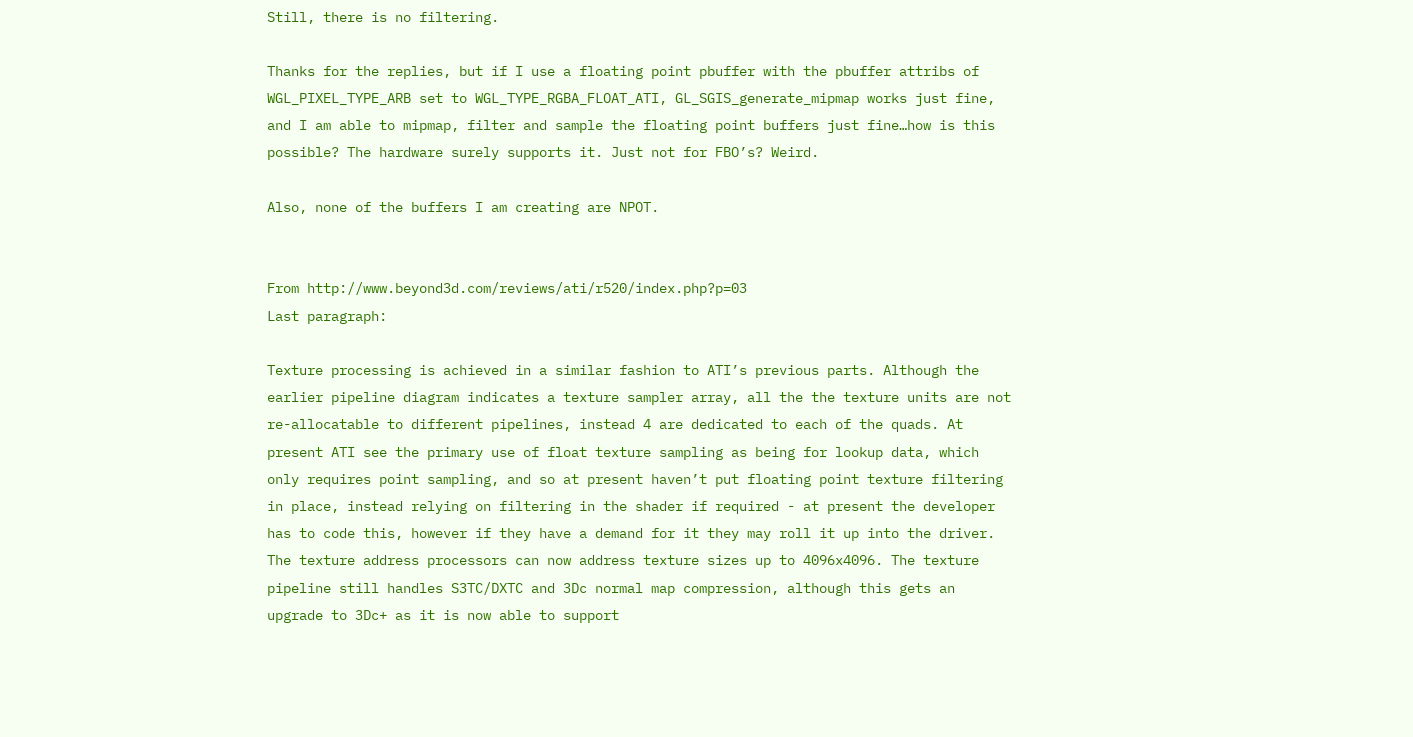Still, there is no filtering.

Thanks for the replies, but if I use a floating point pbuffer with the pbuffer attribs of WGL_PIXEL_TYPE_ARB set to WGL_TYPE_RGBA_FLOAT_ATI, GL_SGIS_generate_mipmap works just fine, and I am able to mipmap, filter and sample the floating point buffers just fine…how is this possible? The hardware surely supports it. Just not for FBO’s? Weird.

Also, none of the buffers I am creating are NPOT.


From http://www.beyond3d.com/reviews/ati/r520/index.php?p=03
Last paragraph:

Texture processing is achieved in a similar fashion to ATI’s previous parts. Although the earlier pipeline diagram indicates a texture sampler array, all the the texture units are not re-allocatable to different pipelines, instead 4 are dedicated to each of the quads. At present ATI see the primary use of float texture sampling as being for lookup data, which only requires point sampling, and so at present haven’t put floating point texture filtering in place, instead relying on filtering in the shader if required - at present the developer has to code this, however if they have a demand for it they may roll it up into the driver. The texture address processors can now address texture sizes up to 4096x4096. The texture pipeline still handles S3TC/DXTC and 3Dc normal map compression, although this gets an upgrade to 3Dc+ as it is now able to support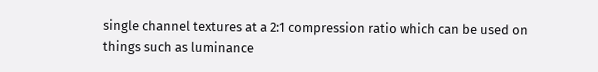single channel textures at a 2:1 compression ratio which can be used on things such as luminance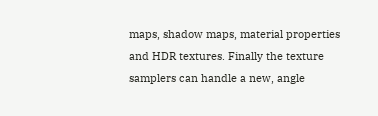maps, shadow maps, material properties and HDR textures. Finally the texture samplers can handle a new, angle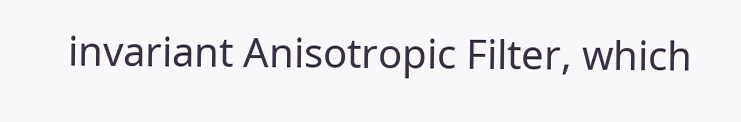invariant Anisotropic Filter, which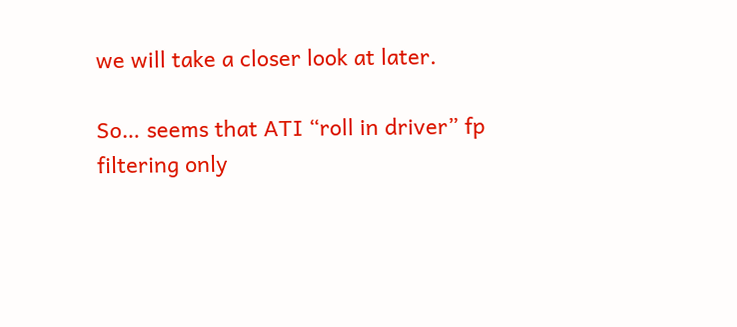we will take a closer look at later.

So… seems that ATI “roll in driver” fp filtering only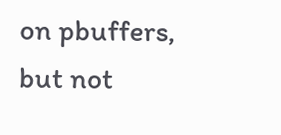on pbuffers, but not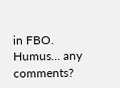in FBO.
Humus… any comments?